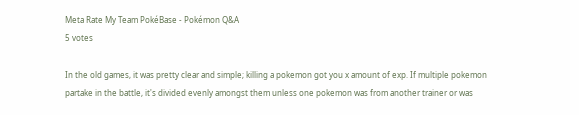Meta Rate My Team PokéBase - Pokémon Q&A
5 votes

In the old games, it was pretty clear and simple; killing a pokemon got you x amount of exp. If multiple pokemon partake in the battle, it's divided evenly amongst them unless one pokemon was from another trainer or was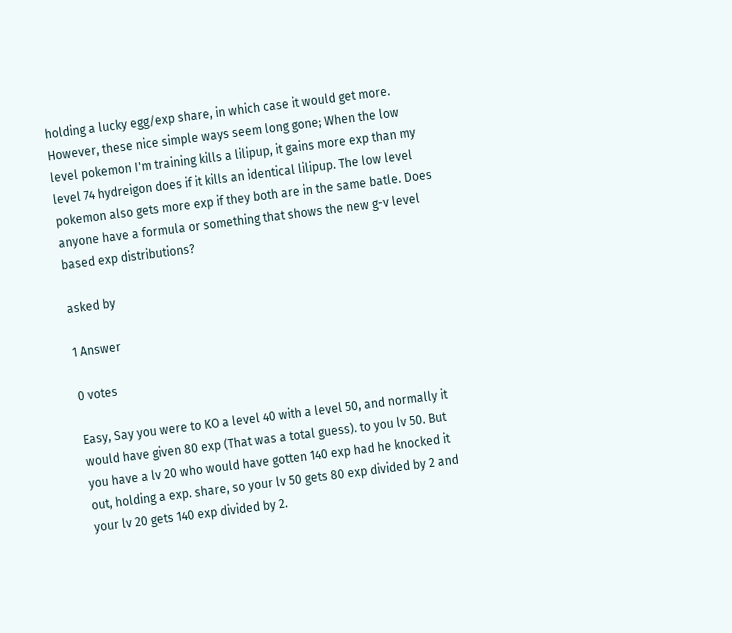holding a lucky egg/exp share, in which case it would get more. However, these nice simple ways seem long gone; When the low level pokemon I'm training kills a lilipup, it gains more exp than my level 74 hydreigon does if it kills an identical lilipup. The low level pokemon also gets more exp if they both are in the same batle. Does anyone have a formula or something that shows the new g-v level based exp distributions?

asked by

1 Answer

0 votes

Easy, Say you were to KO a level 40 with a level 50, and normally it would have given 80 exp (That was a total guess). to you lv 50. But you have a lv 20 who would have gotten 140 exp had he knocked it out, holding a exp. share, so your lv 50 gets 80 exp divided by 2 and your lv 20 gets 140 exp divided by 2.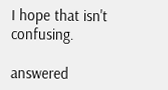I hope that isn't confusing.

answered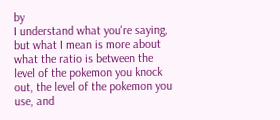by
I understand what you're saying, but what I mean is more about what the ratio is between the level of the pokemon you knock out, the level of the pokemon you use, and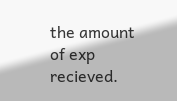the amount of exp recieved.